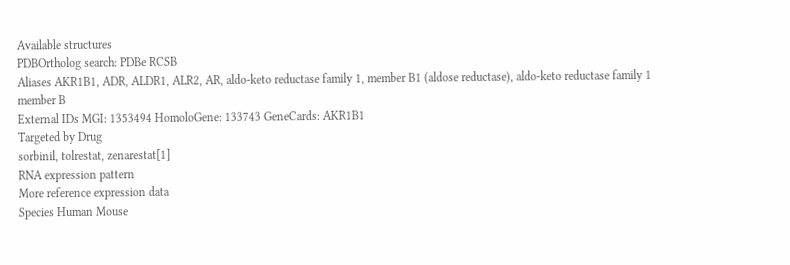Available structures
PDBOrtholog search: PDBe RCSB
Aliases AKR1B1, ADR, ALDR1, ALR2, AR, aldo-keto reductase family 1, member B1 (aldose reductase), aldo-keto reductase family 1 member B
External IDs MGI: 1353494 HomoloGene: 133743 GeneCards: AKR1B1
Targeted by Drug
sorbinil, tolrestat, zenarestat[1]
RNA expression pattern
More reference expression data
Species Human Mouse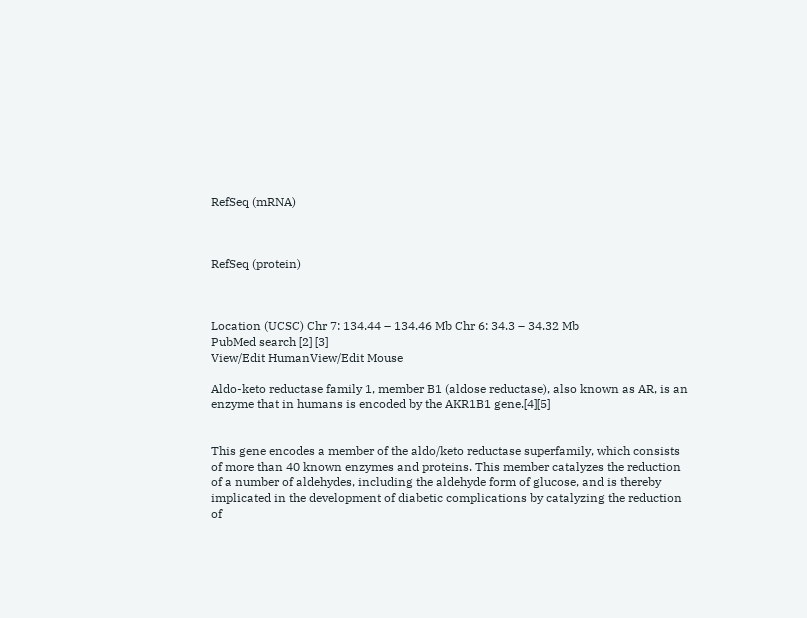RefSeq (mRNA)



RefSeq (protein)



Location (UCSC) Chr 7: 134.44 – 134.46 Mb Chr 6: 34.3 – 34.32 Mb
PubMed search [2] [3]
View/Edit HumanView/Edit Mouse

Aldo-keto reductase family 1, member B1 (aldose reductase), also known as AR, is an enzyme that in humans is encoded by the AKR1B1 gene.[4][5]


This gene encodes a member of the aldo/keto reductase superfamily, which consists of more than 40 known enzymes and proteins. This member catalyzes the reduction of a number of aldehydes, including the aldehyde form of glucose, and is thereby implicated in the development of diabetic complications by catalyzing the reduction of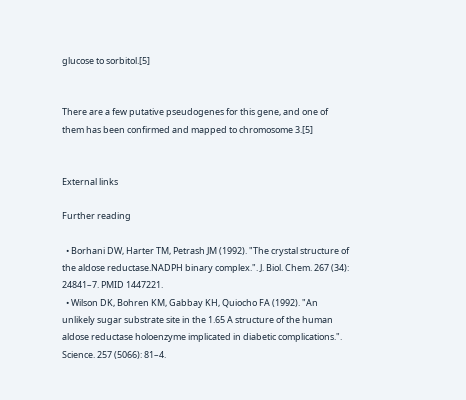glucose to sorbitol.[5]


There are a few putative pseudogenes for this gene, and one of them has been confirmed and mapped to chromosome 3.[5]


External links

Further reading

  • Borhani DW, Harter TM, Petrash JM (1992). "The crystal structure of the aldose reductase.NADPH binary complex.". J. Biol. Chem. 267 (34): 24841–7. PMID 1447221.
  • Wilson DK, Bohren KM, Gabbay KH, Quiocho FA (1992). "An unlikely sugar substrate site in the 1.65 A structure of the human aldose reductase holoenzyme implicated in diabetic complications.". Science. 257 (5066): 81–4.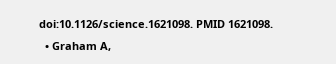doi:10.1126/science.1621098. PMID 1621098.
  • Graham A,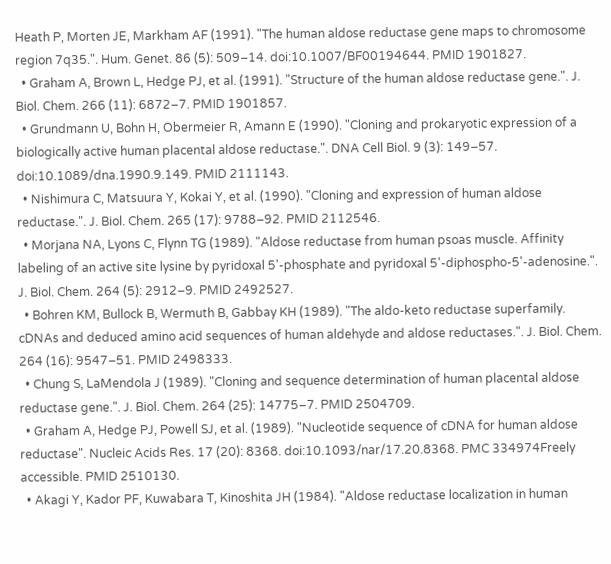Heath P, Morten JE, Markham AF (1991). "The human aldose reductase gene maps to chromosome region 7q35.". Hum. Genet. 86 (5): 509–14. doi:10.1007/BF00194644. PMID 1901827.
  • Graham A, Brown L, Hedge PJ, et al. (1991). "Structure of the human aldose reductase gene.". J. Biol. Chem. 266 (11): 6872–7. PMID 1901857.
  • Grundmann U, Bohn H, Obermeier R, Amann E (1990). "Cloning and prokaryotic expression of a biologically active human placental aldose reductase.". DNA Cell Biol. 9 (3): 149–57. doi:10.1089/dna.1990.9.149. PMID 2111143.
  • Nishimura C, Matsuura Y, Kokai Y, et al. (1990). "Cloning and expression of human aldose reductase.". J. Biol. Chem. 265 (17): 9788–92. PMID 2112546.
  • Morjana NA, Lyons C, Flynn TG (1989). "Aldose reductase from human psoas muscle. Affinity labeling of an active site lysine by pyridoxal 5'-phosphate and pyridoxal 5'-diphospho-5'-adenosine.". J. Biol. Chem. 264 (5): 2912–9. PMID 2492527.
  • Bohren KM, Bullock B, Wermuth B, Gabbay KH (1989). "The aldo-keto reductase superfamily. cDNAs and deduced amino acid sequences of human aldehyde and aldose reductases.". J. Biol. Chem. 264 (16): 9547–51. PMID 2498333.
  • Chung S, LaMendola J (1989). "Cloning and sequence determination of human placental aldose reductase gene.". J. Biol. Chem. 264 (25): 14775–7. PMID 2504709.
  • Graham A, Hedge PJ, Powell SJ, et al. (1989). "Nucleotide sequence of cDNA for human aldose reductase". Nucleic Acids Res. 17 (20): 8368. doi:10.1093/nar/17.20.8368. PMC 334974Freely accessible. PMID 2510130.
  • Akagi Y, Kador PF, Kuwabara T, Kinoshita JH (1984). "Aldose reductase localization in human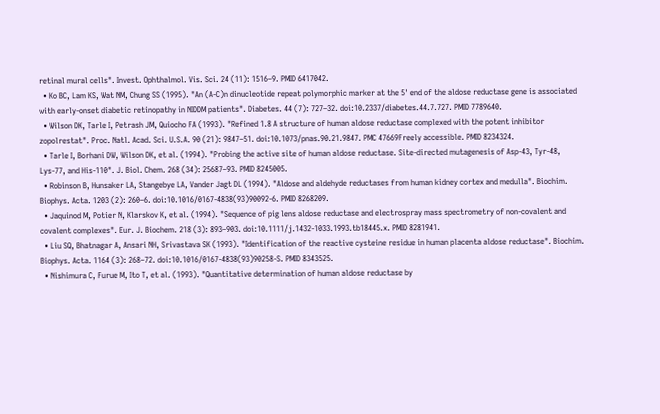retinal mural cells". Invest. Ophthalmol. Vis. Sci. 24 (11): 1516–9. PMID 6417042.
  • Ko BC, Lam KS, Wat NM, Chung SS (1995). "An (A-C)n dinucleotide repeat polymorphic marker at the 5' end of the aldose reductase gene is associated with early-onset diabetic retinopathy in NIDDM patients". Diabetes. 44 (7): 727–32. doi:10.2337/diabetes.44.7.727. PMID 7789640.
  • Wilson DK, Tarle I, Petrash JM, Quiocho FA (1993). "Refined 1.8 A structure of human aldose reductase complexed with the potent inhibitor zopolrestat". Proc. Natl. Acad. Sci. U.S.A. 90 (21): 9847–51. doi:10.1073/pnas.90.21.9847. PMC 47669Freely accessible. PMID 8234324.
  • Tarle I, Borhani DW, Wilson DK, et al. (1994). "Probing the active site of human aldose reductase. Site-directed mutagenesis of Asp-43, Tyr-48, Lys-77, and His-110". J. Biol. Chem. 268 (34): 25687–93. PMID 8245005.
  • Robinson B, Hunsaker LA, Stangebye LA, Vander Jagt DL (1994). "Aldose and aldehyde reductases from human kidney cortex and medulla". Biochim. Biophys. Acta. 1203 (2): 260–6. doi:10.1016/0167-4838(93)90092-6. PMID 8268209.
  • Jaquinod M, Potier N, Klarskov K, et al. (1994). "Sequence of pig lens aldose reductase and electrospray mass spectrometry of non-covalent and covalent complexes". Eur. J. Biochem. 218 (3): 893–903. doi:10.1111/j.1432-1033.1993.tb18445.x. PMID 8281941.
  • Liu SQ, Bhatnagar A, Ansari NH, Srivastava SK (1993). "Identification of the reactive cysteine residue in human placenta aldose reductase". Biochim. Biophys. Acta. 1164 (3): 268–72. doi:10.1016/0167-4838(93)90258-S. PMID 8343525.
  • Nishimura C, Furue M, Ito T, et al. (1993). "Quantitative determination of human aldose reductase by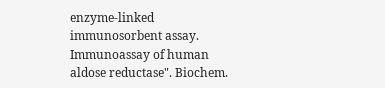enzyme-linked immunosorbent assay. Immunoassay of human aldose reductase". Biochem.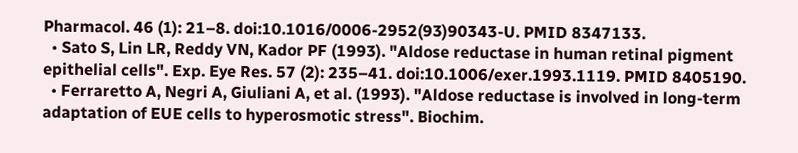Pharmacol. 46 (1): 21–8. doi:10.1016/0006-2952(93)90343-U. PMID 8347133.
  • Sato S, Lin LR, Reddy VN, Kador PF (1993). "Aldose reductase in human retinal pigment epithelial cells". Exp. Eye Res. 57 (2): 235–41. doi:10.1006/exer.1993.1119. PMID 8405190.
  • Ferraretto A, Negri A, Giuliani A, et al. (1993). "Aldose reductase is involved in long-term adaptation of EUE cells to hyperosmotic stress". Biochim.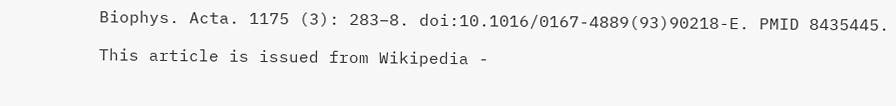Biophys. Acta. 1175 (3): 283–8. doi:10.1016/0167-4889(93)90218-E. PMID 8435445.

This article is issued from Wikipedia -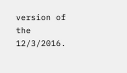version of the 12/3/2016.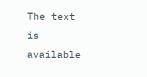The text is available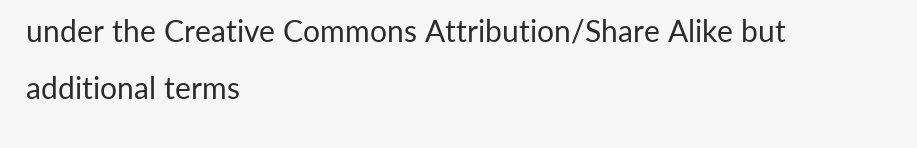under the Creative Commons Attribution/Share Alike but additional terms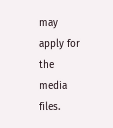may apply for the media files.